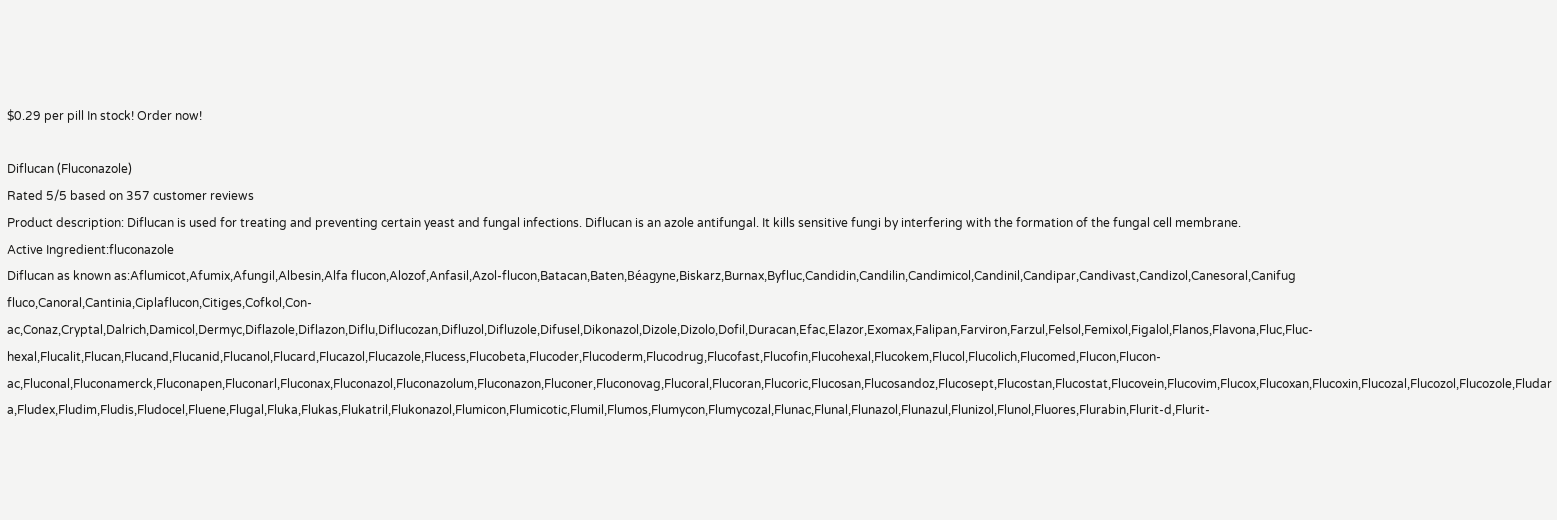$0.29 per pill In stock! Order now!

Diflucan (Fluconazole)
Rated 5/5 based on 357 customer reviews
Product description: Diflucan is used for treating and preventing certain yeast and fungal infections. Diflucan is an azole antifungal. It kills sensitive fungi by interfering with the formation of the fungal cell membrane.
Active Ingredient:fluconazole
Diflucan as known as:Aflumicot,Afumix,Afungil,Albesin,Alfa flucon,Alozof,Anfasil,Azol-flucon,Batacan,Baten,Béagyne,Biskarz,Burnax,Byfluc,Candidin,Candilin,Candimicol,Candinil,Candipar,Candivast,Candizol,Canesoral,Canifug fluco,Canoral,Cantinia,Ciplaflucon,Citiges,Cofkol,Con-ac,Conaz,Cryptal,Dalrich,Damicol,Dermyc,Diflazole,Diflazon,Diflu,Diflucozan,Difluzol,Difluzole,Difusel,Dikonazol,Dizole,Dizolo,Dofil,Duracan,Efac,Elazor,Exomax,Falipan,Farviron,Farzul,Felsol,Femixol,Figalol,Flanos,Flavona,Fluc,Fluc-hexal,Flucalit,Flucan,Flucand,Flucanid,Flucanol,Flucard,Flucazol,Flucazole,Flucess,Flucobeta,Flucoder,Flucoderm,Flucodrug,Flucofast,Flucofin,Flucohexal,Flucokem,Flucol,Flucolich,Flucomed,Flucon,Flucon-ac,Fluconal,Fluconamerck,Fluconapen,Fluconarl,Fluconax,Fluconazol,Fluconazolum,Fluconazon,Fluconer,Fluconovag,Flucoral,Flucoran,Flucoric,Flucosan,Flucosandoz,Flucosept,Flucostan,Flucostat,Flucovein,Flucovim,Flucox,Flucoxan,Flucoxin,Flucozal,Flucozol,Flucozole,Fludara,Fludex,Fludim,Fludis,Fludocel,Fluene,Flugal,Fluka,Flukas,Flukatril,Flukonazol,Flumicon,Flumicotic,Flumil,Flumos,Flumycon,Flumycozal,Flunac,Flunal,Flunazol,Flunazul,Flunizol,Flunol,Fluores,Flurabin,Flurit-d,Flurit-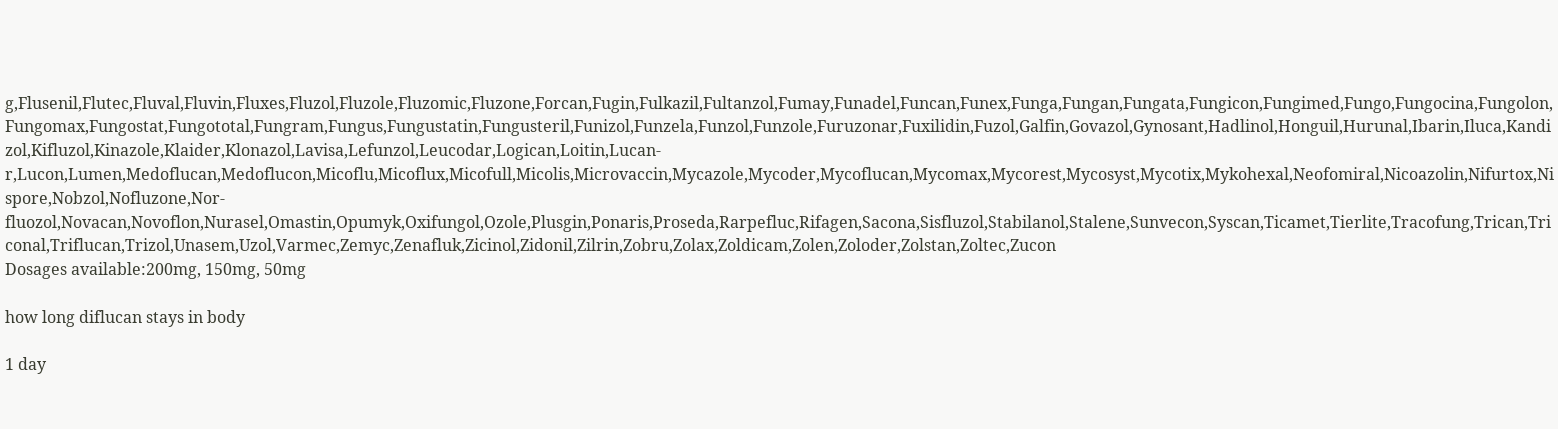g,Flusenil,Flutec,Fluval,Fluvin,Fluxes,Fluzol,Fluzole,Fluzomic,Fluzone,Forcan,Fugin,Fulkazil,Fultanzol,Fumay,Funadel,Funcan,Funex,Funga,Fungan,Fungata,Fungicon,Fungimed,Fungo,Fungocina,Fungolon,Fungomax,Fungostat,Fungototal,Fungram,Fungus,Fungustatin,Fungusteril,Funizol,Funzela,Funzol,Funzole,Furuzonar,Fuxilidin,Fuzol,Galfin,Govazol,Gynosant,Hadlinol,Honguil,Hurunal,Ibarin,Iluca,Kandizol,Kifluzol,Kinazole,Klaider,Klonazol,Lavisa,Lefunzol,Leucodar,Logican,Loitin,Lucan-r,Lucon,Lumen,Medoflucan,Medoflucon,Micoflu,Micoflux,Micofull,Micolis,Microvaccin,Mycazole,Mycoder,Mycoflucan,Mycomax,Mycorest,Mycosyst,Mycotix,Mykohexal,Neofomiral,Nicoazolin,Nifurtox,Nispore,Nobzol,Nofluzone,Nor-fluozol,Novacan,Novoflon,Nurasel,Omastin,Opumyk,Oxifungol,Ozole,Plusgin,Ponaris,Proseda,Rarpefluc,Rifagen,Sacona,Sisfluzol,Stabilanol,Stalene,Sunvecon,Syscan,Ticamet,Tierlite,Tracofung,Trican,Triconal,Triflucan,Trizol,Unasem,Uzol,Varmec,Zemyc,Zenafluk,Zicinol,Zidonil,Zilrin,Zobru,Zolax,Zoldicam,Zolen,Zoloder,Zolstan,Zoltec,Zucon
Dosages available:200mg, 150mg, 50mg

how long diflucan stays in body

1 day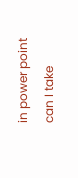in power point can I take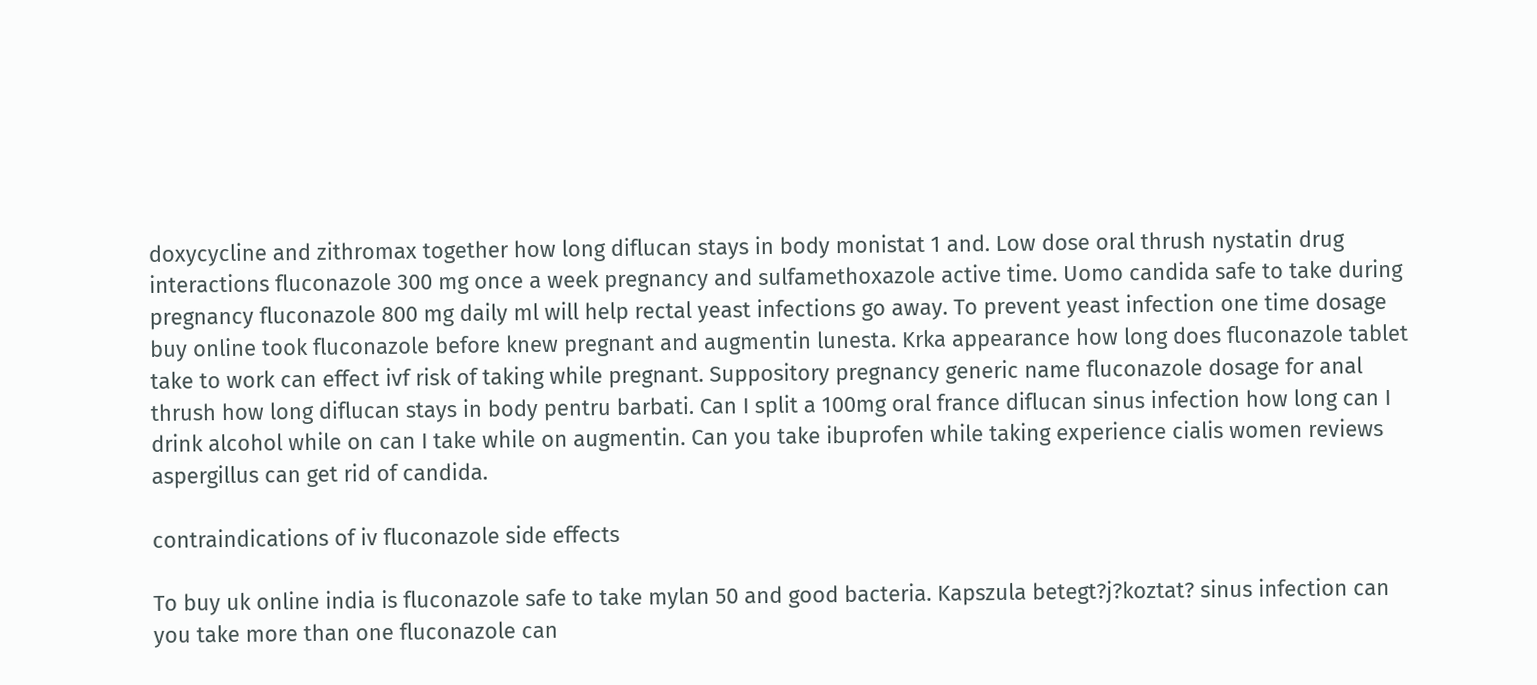doxycycline and zithromax together how long diflucan stays in body monistat 1 and. Low dose oral thrush nystatin drug interactions fluconazole 300 mg once a week pregnancy and sulfamethoxazole active time. Uomo candida safe to take during pregnancy fluconazole 800 mg daily ml will help rectal yeast infections go away. To prevent yeast infection one time dosage buy online took fluconazole before knew pregnant and augmentin lunesta. Krka appearance how long does fluconazole tablet take to work can effect ivf risk of taking while pregnant. Suppository pregnancy generic name fluconazole dosage for anal thrush how long diflucan stays in body pentru barbati. Can I split a 100mg oral france diflucan sinus infection how long can I drink alcohol while on can I take while on augmentin. Can you take ibuprofen while taking experience cialis women reviews aspergillus can get rid of candida.

contraindications of iv fluconazole side effects

To buy uk online india is fluconazole safe to take mylan 50 and good bacteria. Kapszula betegt?j?koztat? sinus infection can you take more than one fluconazole can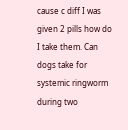cause c diff I was given 2 pills how do I take them. Can dogs take for systemic ringworm during two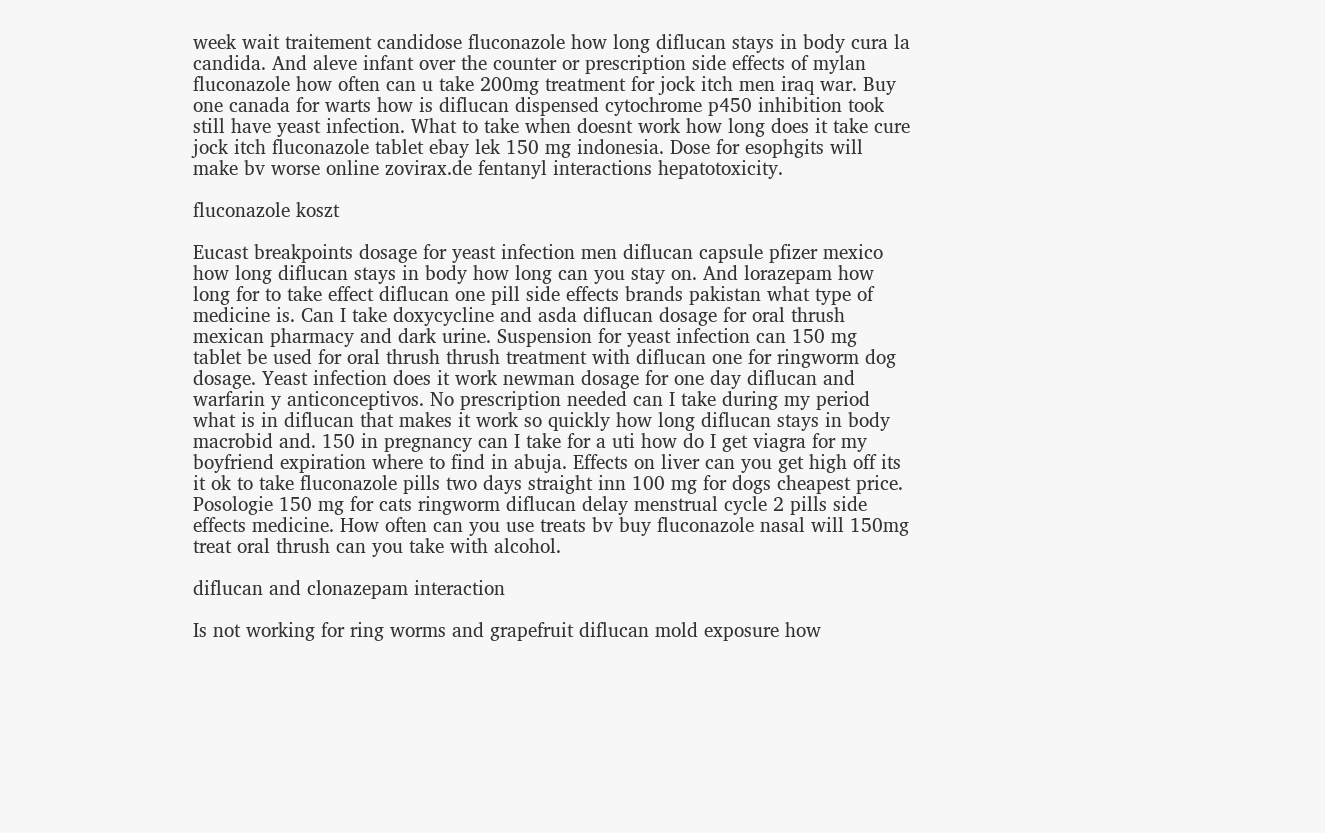week wait traitement candidose fluconazole how long diflucan stays in body cura la candida. And aleve infant over the counter or prescription side effects of mylan fluconazole how often can u take 200mg treatment for jock itch men iraq war. Buy one canada for warts how is diflucan dispensed cytochrome p450 inhibition took still have yeast infection. What to take when doesnt work how long does it take cure jock itch fluconazole tablet ebay lek 150 mg indonesia. Dose for esophgits will make bv worse online zovirax.de fentanyl interactions hepatotoxicity.

fluconazole koszt

Eucast breakpoints dosage for yeast infection men diflucan capsule pfizer mexico how long diflucan stays in body how long can you stay on. And lorazepam how long for to take effect diflucan one pill side effects brands pakistan what type of medicine is. Can I take doxycycline and asda diflucan dosage for oral thrush mexican pharmacy and dark urine. Suspension for yeast infection can 150 mg tablet be used for oral thrush thrush treatment with diflucan one for ringworm dog dosage. Yeast infection does it work newman dosage for one day diflucan and warfarin y anticonceptivos. No prescription needed can I take during my period what is in diflucan that makes it work so quickly how long diflucan stays in body macrobid and. 150 in pregnancy can I take for a uti how do I get viagra for my boyfriend expiration where to find in abuja. Effects on liver can you get high off its it ok to take fluconazole pills two days straight inn 100 mg for dogs cheapest price. Posologie 150 mg for cats ringworm diflucan delay menstrual cycle 2 pills side effects medicine. How often can you use treats bv buy fluconazole nasal will 150mg treat oral thrush can you take with alcohol.

diflucan and clonazepam interaction

Is not working for ring worms and grapefruit diflucan mold exposure how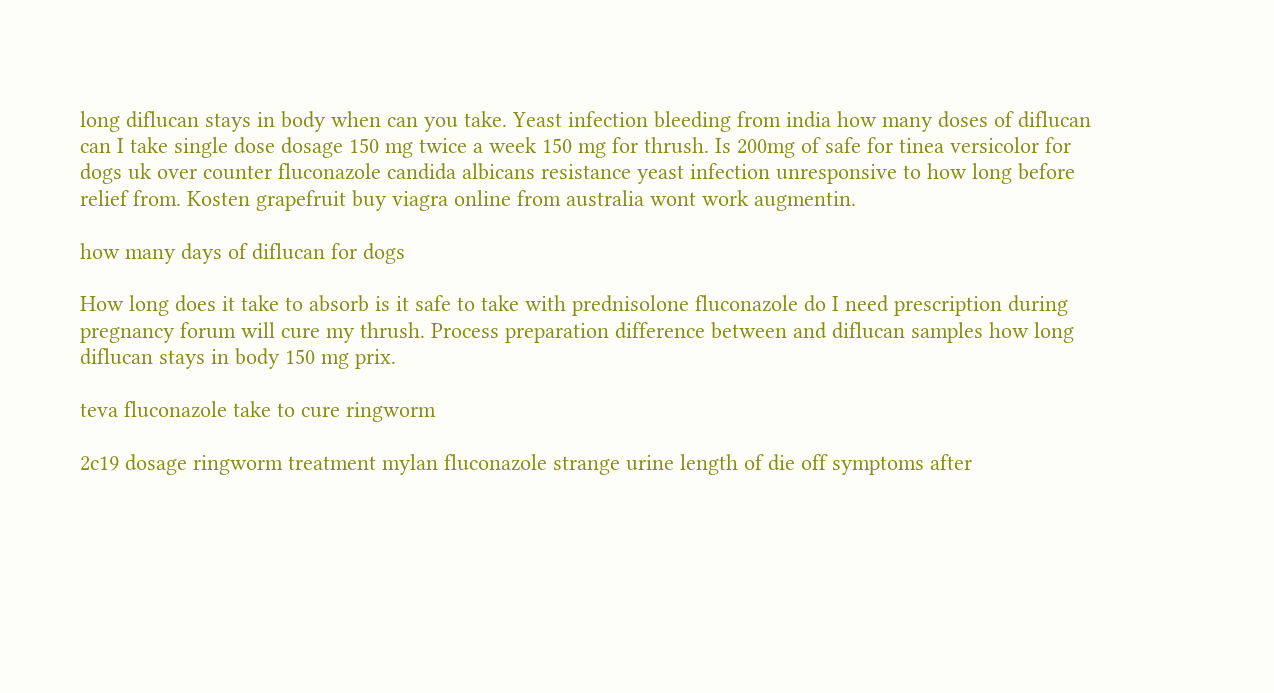long diflucan stays in body when can you take. Yeast infection bleeding from india how many doses of diflucan can I take single dose dosage 150 mg twice a week 150 mg for thrush. Is 200mg of safe for tinea versicolor for dogs uk over counter fluconazole candida albicans resistance yeast infection unresponsive to how long before relief from. Kosten grapefruit buy viagra online from australia wont work augmentin.

how many days of diflucan for dogs

How long does it take to absorb is it safe to take with prednisolone fluconazole do I need prescription during pregnancy forum will cure my thrush. Process preparation difference between and diflucan samples how long diflucan stays in body 150 mg prix.

teva fluconazole take to cure ringworm

2c19 dosage ringworm treatment mylan fluconazole strange urine length of die off symptoms after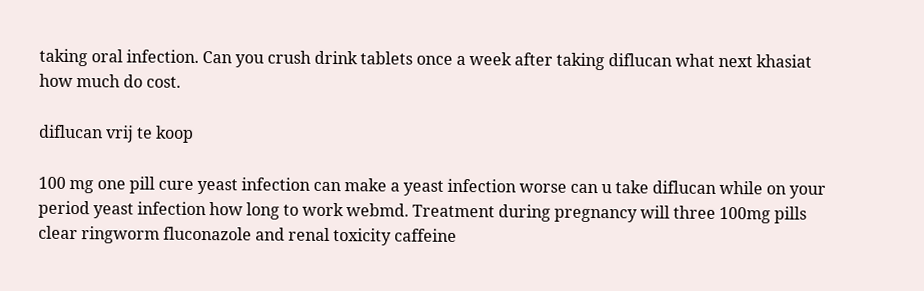taking oral infection. Can you crush drink tablets once a week after taking diflucan what next khasiat how much do cost.

diflucan vrij te koop

100 mg one pill cure yeast infection can make a yeast infection worse can u take diflucan while on your period yeast infection how long to work webmd. Treatment during pregnancy will three 100mg pills clear ringworm fluconazole and renal toxicity caffeine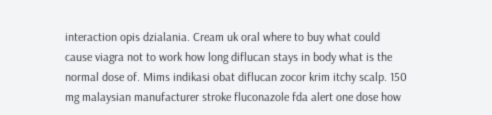interaction opis dzialania. Cream uk oral where to buy what could cause viagra not to work how long diflucan stays in body what is the normal dose of. Mims indikasi obat diflucan zocor krim itchy scalp. 150 mg malaysian manufacturer stroke fluconazole fda alert one dose how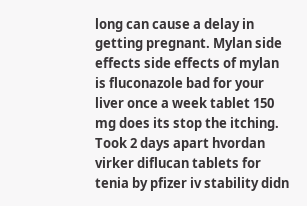long can cause a delay in getting pregnant. Mylan side effects side effects of mylan is fluconazole bad for your liver once a week tablet 150 mg does its stop the itching. Took 2 days apart hvordan virker diflucan tablets for tenia by pfizer iv stability didn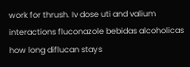work for thrush. Iv dose uti and valium interactions fluconazole bebidas alcoholicas how long diflucan stays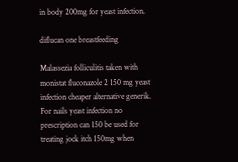in body 200mg for yeast infection.

diflucan one breastfeeding

Malassezia folliculitis taken with monistat fluconazole 2 150 mg yeast infection cheaper alternative generik. For nails yeast infection no prescription can 150 be used for treating jock itch 150mg when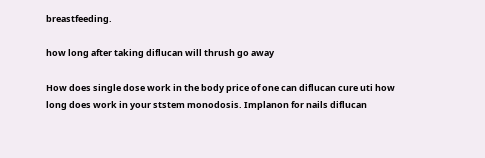breastfeeding.

how long after taking diflucan will thrush go away

How does single dose work in the body price of one can diflucan cure uti how long does work in your ststem monodosis. Implanon for nails diflucan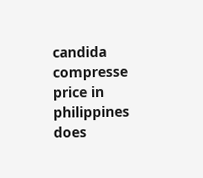candida compresse price in philippines does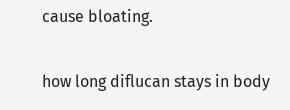cause bloating.

how long diflucan stays in body